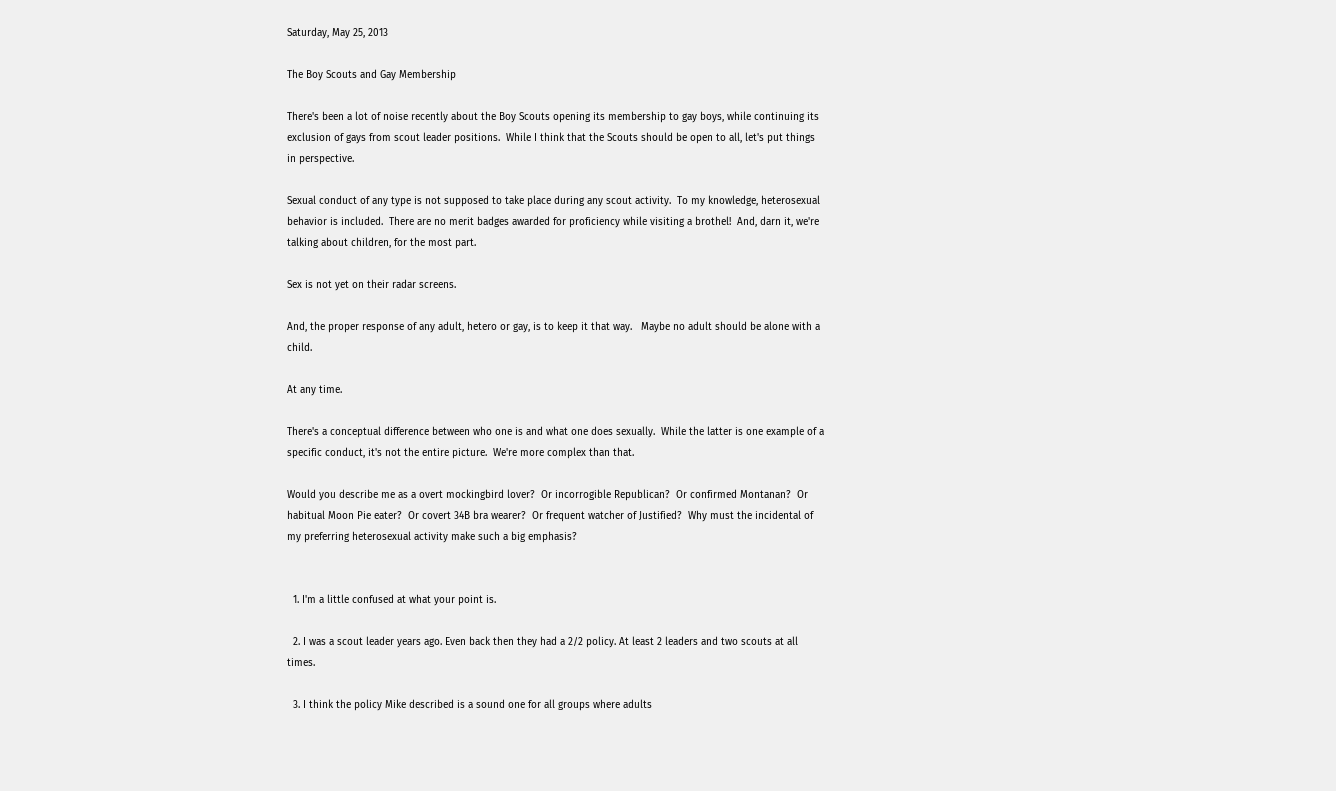Saturday, May 25, 2013

The Boy Scouts and Gay Membership

There's been a lot of noise recently about the Boy Scouts opening its membership to gay boys, while continuing its exclusion of gays from scout leader positions.  While I think that the Scouts should be open to all, let's put things in perspective.

Sexual conduct of any type is not supposed to take place during any scout activity.  To my knowledge, heterosexual behavior is included.  There are no merit badges awarded for proficiency while visiting a brothel!  And, darn it, we're talking about children, for the most part.

Sex is not yet on their radar screens.

And, the proper response of any adult, hetero or gay, is to keep it that way.   Maybe no adult should be alone with a child.

At any time.

There's a conceptual difference between who one is and what one does sexually.  While the latter is one example of a specific conduct, it's not the entire picture.  We're more complex than that.

Would you describe me as a overt mockingbird lover?  Or incorrogible Republican?  Or confirmed Montanan?  Or habitual Moon Pie eater?  Or covert 34B bra wearer?  Or frequent watcher of Justified?  Why must the incidental of my preferring heterosexual activity make such a big emphasis?


  1. I'm a little confused at what your point is.

  2. I was a scout leader years ago. Even back then they had a 2/2 policy. At least 2 leaders and two scouts at all times.

  3. I think the policy Mike described is a sound one for all groups where adults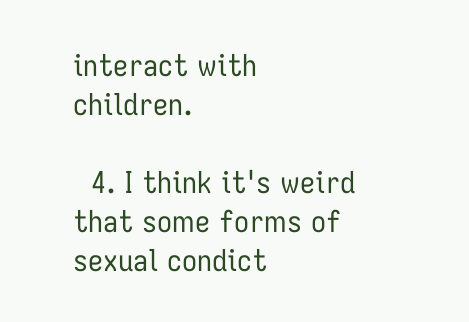interact with children.

  4. I think it's weird that some forms of sexual condict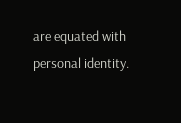are equated with personal identity.